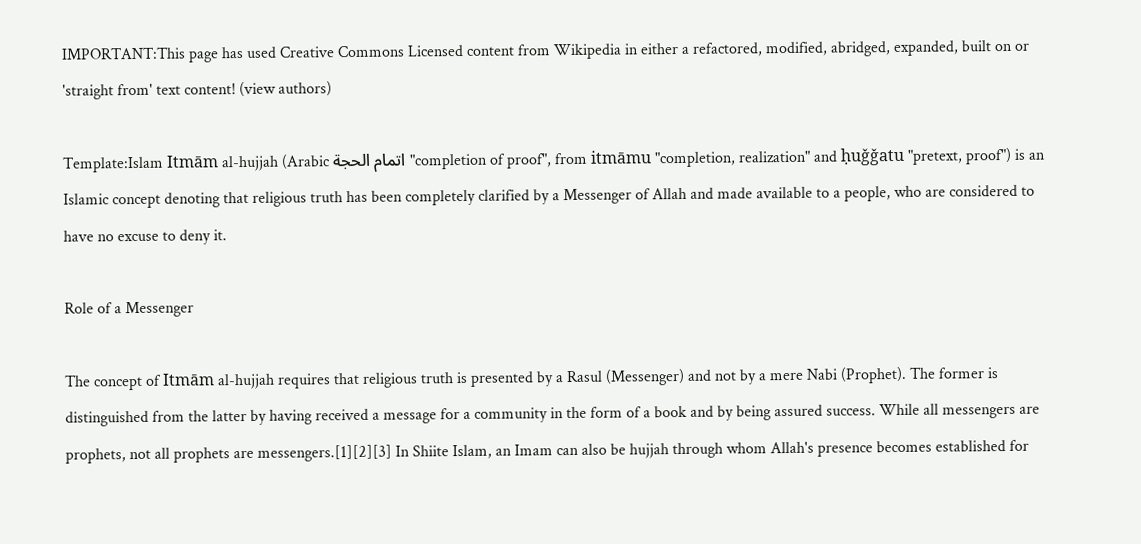IMPORTANT:This page has used Creative Commons Licensed content from Wikipedia in either a refactored, modified, abridged, expanded, built on or 'straight from' text content! (view authors)

Template:Islam Itmām al-hujjah (Arabic اتمام الحجة "completion of proof", from itmāmu "completion, realization" and ḥuǧǧatu "pretext, proof") is an Islamic concept denoting that religious truth has been completely clarified by a Messenger of Allah and made available to a people, who are considered to have no excuse to deny it.

Role of a Messenger

The concept of Itmām al-hujjah requires that religious truth is presented by a Rasul (Messenger) and not by a mere Nabi (Prophet). The former is distinguished from the latter by having received a message for a community in the form of a book and by being assured success. While all messengers are prophets, not all prophets are messengers.[1][2][3] In Shiite Islam, an Imam can also be hujjah through whom Allah's presence becomes established for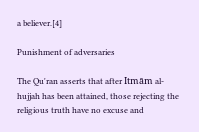a believer.[4]

Punishment of adversaries

The Qu'ran asserts that after Itmām al-hujjah has been attained, those rejecting the religious truth have no excuse and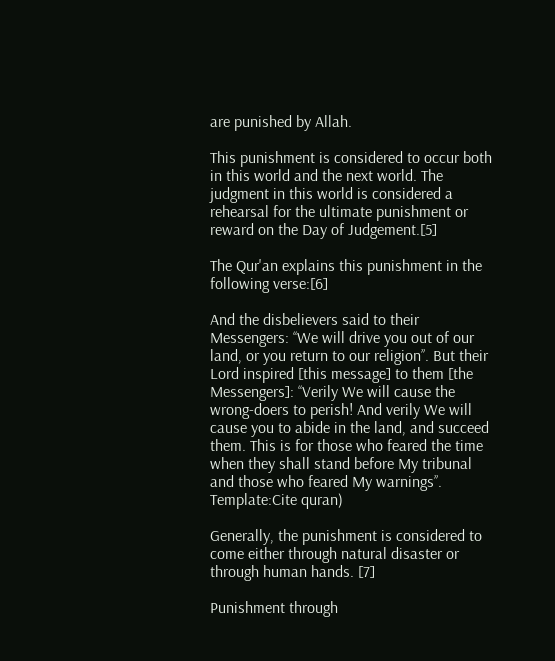are punished by Allah.

This punishment is considered to occur both in this world and the next world. The judgment in this world is considered a rehearsal for the ultimate punishment or reward on the Day of Judgement.[5]

The Qur'an explains this punishment in the following verse:[6]

And the disbelievers said to their Messengers: ‘‘We will drive you out of our land, or you return to our religion’’. But their Lord inspired [this message] to them [the Messengers]: ‘‘Verily We will cause the wrong-doers to perish! And verily We will cause you to abide in the land, and succeed them. This is for those who feared the time when they shall stand before My tribunal and those who feared My warnings’’. Template:Cite quran)

Generally, the punishment is considered to come either through natural disaster or through human hands. [7]

Punishment through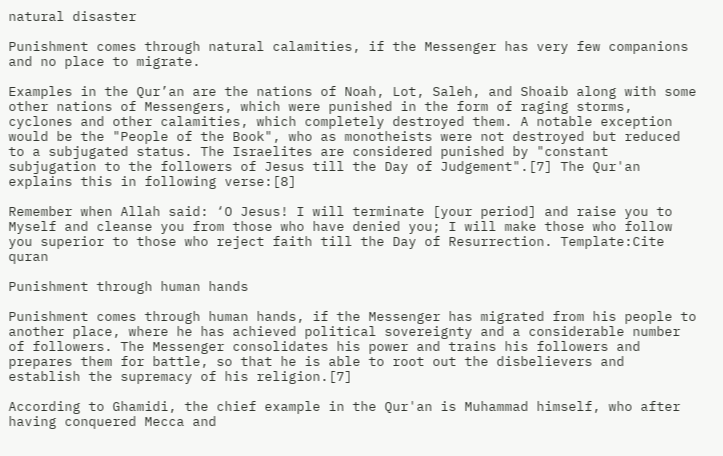natural disaster

Punishment comes through natural calamities, if the Messenger has very few companions and no place to migrate.

Examples in the Qur’an are the nations of Noah, Lot, Saleh, and Shoaib along with some other nations of Messengers, which were punished in the form of raging storms, cyclones and other calamities, which completely destroyed them. A notable exception would be the "People of the Book", who as monotheists were not destroyed but reduced to a subjugated status. The Israelites are considered punished by "constant subjugation to the followers of Jesus till the Day of Judgement".[7] The Qur'an explains this in following verse:[8]

Remember when Allah said: ‘O Jesus! I will terminate [your period] and raise you to Myself and cleanse you from those who have denied you; I will make those who follow you superior to those who reject faith till the Day of Resurrection. Template:Cite quran

Punishment through human hands

Punishment comes through human hands, if the Messenger has migrated from his people to another place, where he has achieved political sovereignty and a considerable number of followers. The Messenger consolidates his power and trains his followers and prepares them for battle, so that he is able to root out the disbelievers and establish the supremacy of his religion.[7]

According to Ghamidi, the chief example in the Qur'an is Muhammad himself, who after having conquered Mecca and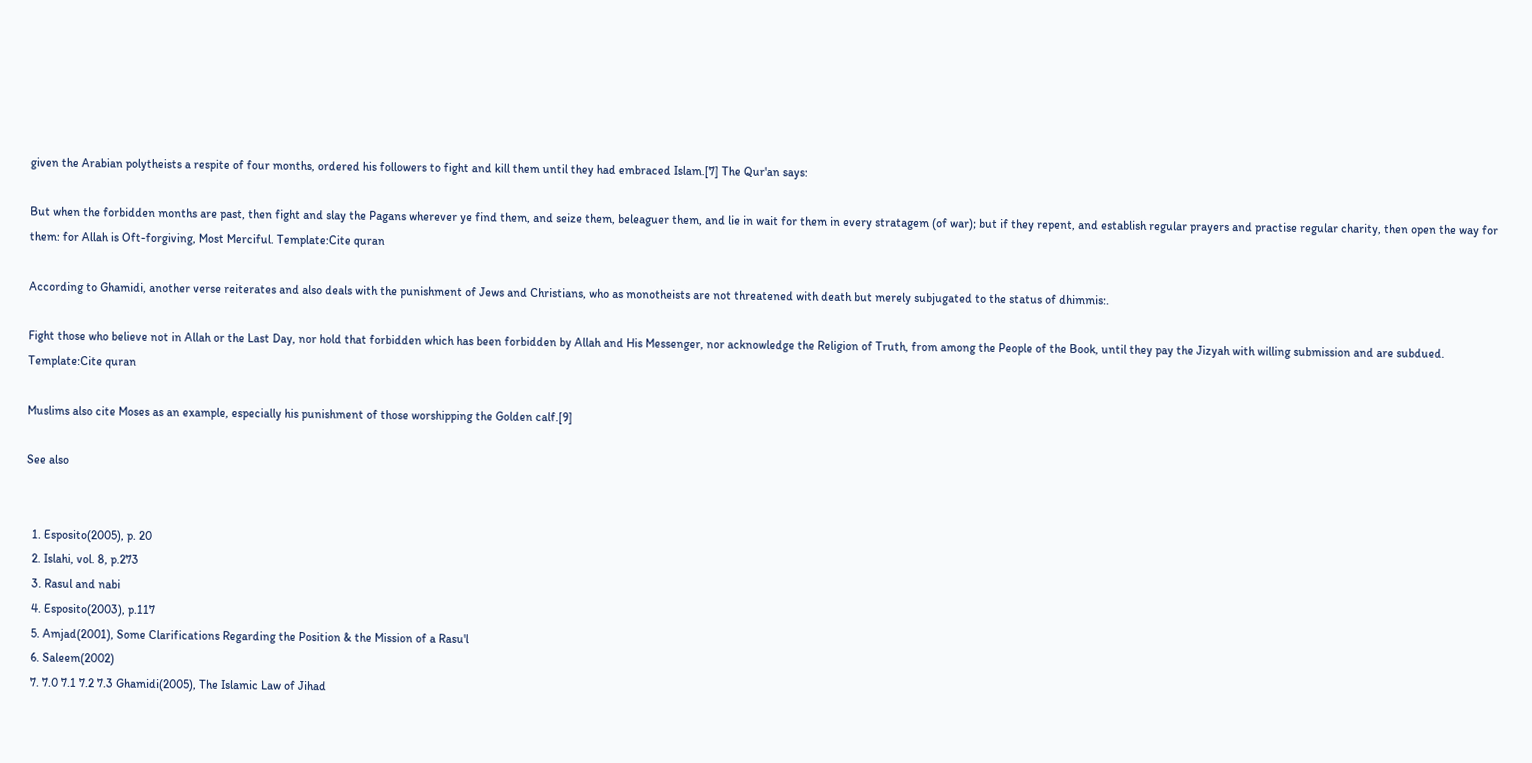given the Arabian polytheists a respite of four months, ordered his followers to fight and kill them until they had embraced Islam.[7] The Qur'an says:

But when the forbidden months are past, then fight and slay the Pagans wherever ye find them, and seize them, beleaguer them, and lie in wait for them in every stratagem (of war); but if they repent, and establish regular prayers and practise regular charity, then open the way for them: for Allah is Oft-forgiving, Most Merciful. Template:Cite quran

According to Ghamidi, another verse reiterates and also deals with the punishment of Jews and Christians, who as monotheists are not threatened with death but merely subjugated to the status of dhimmis:.

Fight those who believe not in Allah or the Last Day, nor hold that forbidden which has been forbidden by Allah and His Messenger, nor acknowledge the Religion of Truth, from among the People of the Book, until they pay the Jizyah with willing submission and are subdued. Template:Cite quran

Muslims also cite Moses as an example, especially his punishment of those worshipping the Golden calf.[9]

See also


  1. Esposito(2005), p. 20
  2. Islahi, vol. 8, p.273
  3. Rasul and nabi
  4. Esposito(2003), p.117
  5. Amjad(2001), Some Clarifications Regarding the Position & the Mission of a Rasu'l
  6. Saleem(2002)
  7. 7.0 7.1 7.2 7.3 Ghamidi(2005), The Islamic Law of Jihad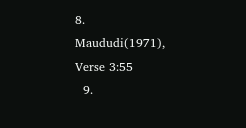8. Maududi(1971), Verse 3:55
  9.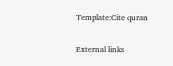Template:Cite quran


External links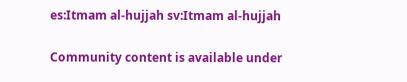es:Itmam al-hujjah sv:Itmam al-hujjah

Community content is available under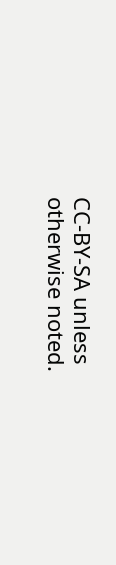CC-BY-SA unless otherwise noted.